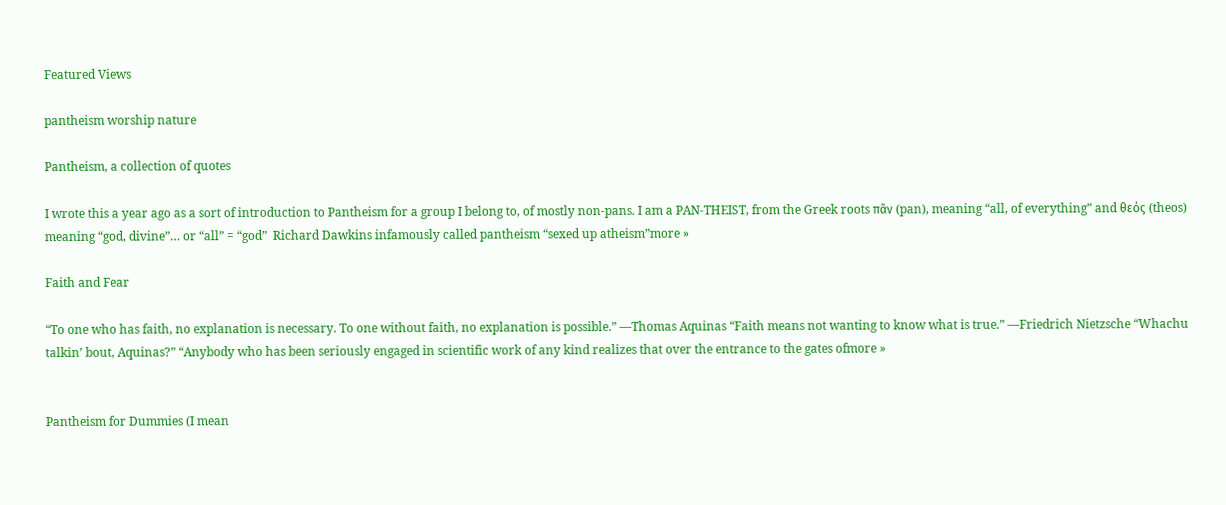Featured Views

pantheism worship nature

Pantheism, a collection of quotes

I wrote this a year ago as a sort of introduction to Pantheism for a group I belong to, of mostly non-pans. I am a PAN-THEIST, from the Greek roots πᾶν (pan), meaning “all, of everything” and θεός (theos) meaning “god, divine”… or “all” = “god”  Richard Dawkins infamously called pantheism “sexed up atheism”more »

Faith and Fear

“To one who has faith, no explanation is necessary. To one without faith, no explanation is possible.” —Thomas Aquinas “Faith means not wanting to know what is true.” —Friedrich Nietzsche “Whachu talkin’ bout, Aquinas?” “Anybody who has been seriously engaged in scientific work of any kind realizes that over the entrance to the gates ofmore »


Pantheism for Dummies (I mean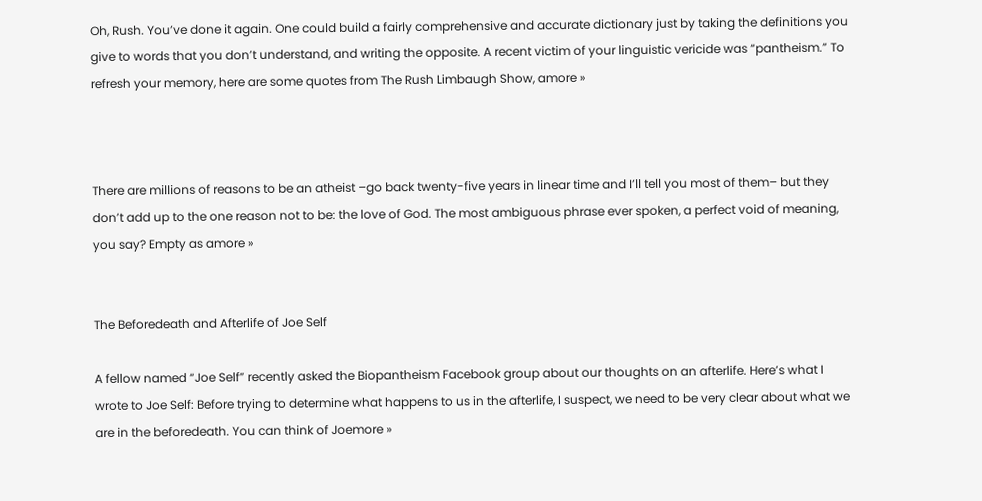Oh, Rush. You’ve done it again. One could build a fairly comprehensive and accurate dictionary just by taking the definitions you give to words that you don’t understand, and writing the opposite. A recent victim of your linguistic vericide was “pantheism.” To refresh your memory, here are some quotes from The Rush Limbaugh Show, amore »



There are millions of reasons to be an atheist –go back twenty-five years in linear time and I’ll tell you most of them– but they don’t add up to the one reason not to be: the love of God. The most ambiguous phrase ever spoken, a perfect void of meaning, you say? Empty as amore »


The Beforedeath and Afterlife of Joe Self

A fellow named “Joe Self” recently asked the Biopantheism Facebook group about our thoughts on an afterlife. Here’s what I wrote to Joe Self: Before trying to determine what happens to us in the afterlife, I suspect, we need to be very clear about what we are in the beforedeath. You can think of Joemore »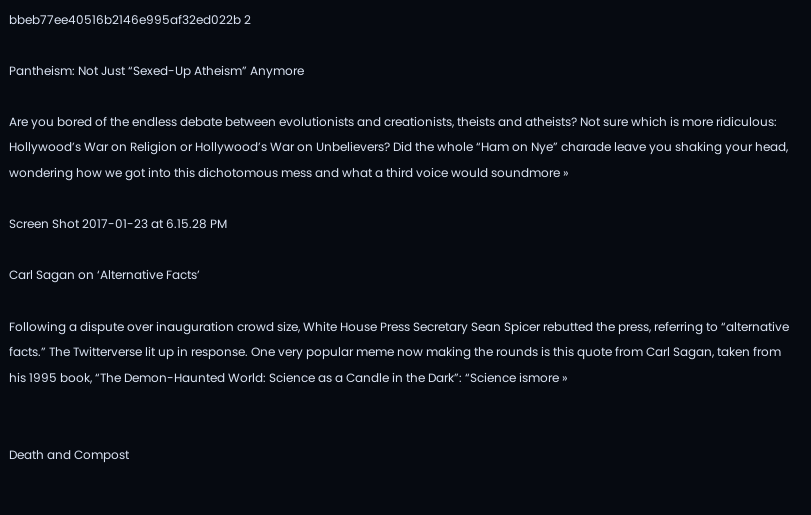bbeb77ee40516b2146e995af32ed022b 2

Pantheism: Not Just “Sexed-Up Atheism” Anymore

Are you bored of the endless debate between evolutionists and creationists, theists and atheists? Not sure which is more ridiculous: Hollywood’s War on Religion or Hollywood’s War on Unbelievers? Did the whole “Ham on Nye” charade leave you shaking your head, wondering how we got into this dichotomous mess and what a third voice would soundmore »

Screen Shot 2017-01-23 at 6.15.28 PM

Carl Sagan on ‘Alternative Facts’

Following a dispute over inauguration crowd size, White House Press Secretary Sean Spicer rebutted the press, referring to “alternative facts.” The Twitterverse lit up in response. One very popular meme now making the rounds is this quote from Carl Sagan, taken from his 1995 book, “The Demon-Haunted World: Science as a Candle in the Dark”: “Science ismore »


Death and Compost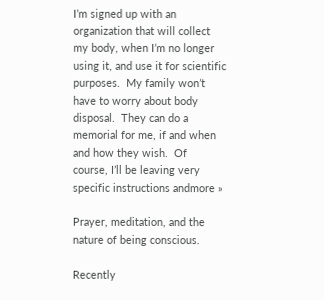I’m signed up with an organization that will collect my body, when I’m no longer using it, and use it for scientific purposes.  My family won’t have to worry about body disposal.  They can do a memorial for me, if and when and how they wish.  Of  course, I’ll be leaving very specific instructions andmore »

Prayer, meditation, and the nature of being conscious.

Recently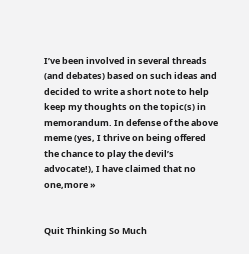I’ve been involved in several threads (and debates) based on such ideas and decided to write a short note to help keep my thoughts on the topic(s) in memorandum. In defense of the above meme (yes, I thrive on being offered the chance to play the devil’s advocate!), I have claimed that no one,more »


Quit Thinking So Much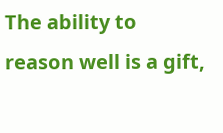The ability to reason well is a gift,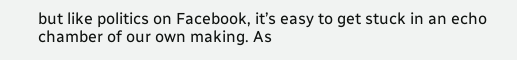but like politics on Facebook, it’s easy to get stuck in an echo chamber of our own making. As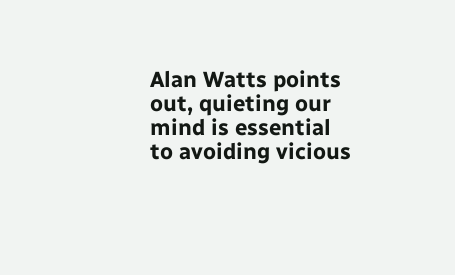Alan Watts points out, quieting our mind is essential to avoiding vicious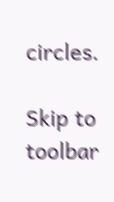circles.

Skip to toolbar